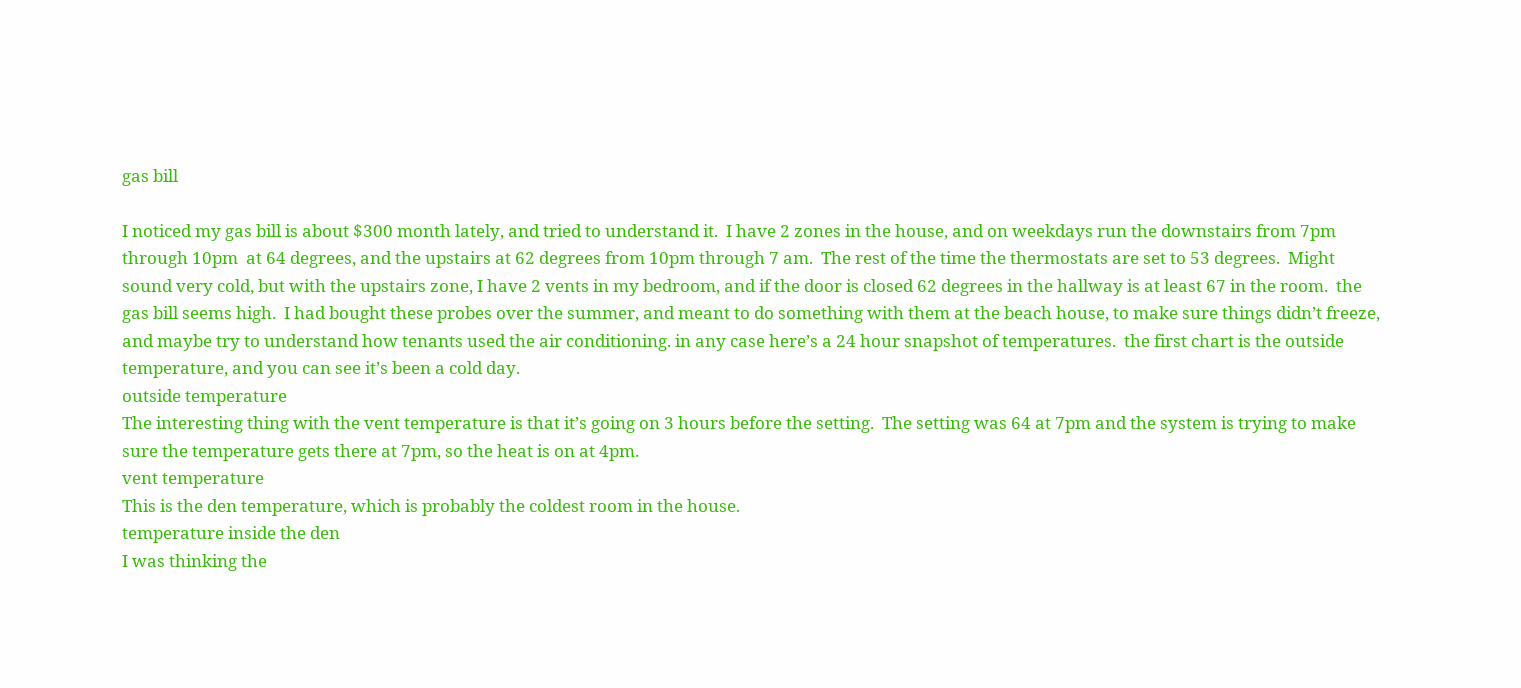gas bill

I noticed my gas bill is about $300 month lately, and tried to understand it.  I have 2 zones in the house, and on weekdays run the downstairs from 7pm through 10pm  at 64 degrees, and the upstairs at 62 degrees from 10pm through 7 am.  The rest of the time the thermostats are set to 53 degrees.  Might sound very cold, but with the upstairs zone, I have 2 vents in my bedroom, and if the door is closed 62 degrees in the hallway is at least 67 in the room.  the gas bill seems high.  I had bought these probes over the summer, and meant to do something with them at the beach house, to make sure things didn’t freeze, and maybe try to understand how tenants used the air conditioning. in any case here’s a 24 hour snapshot of temperatures.  the first chart is the outside temperature, and you can see it’s been a cold day.
outside temperature
The interesting thing with the vent temperature is that it’s going on 3 hours before the setting.  The setting was 64 at 7pm and the system is trying to make sure the temperature gets there at 7pm, so the heat is on at 4pm.
vent temperature
This is the den temperature, which is probably the coldest room in the house.
temperature inside the den
I was thinking the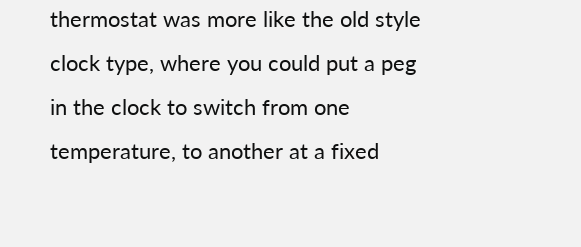thermostat was more like the old style clock type, where you could put a peg in the clock to switch from one temperature, to another at a fixed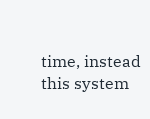time, instead this system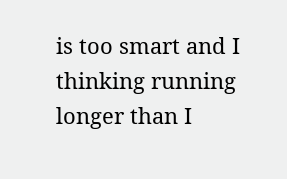is too smart and I thinking running longer than I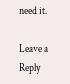need it.

Leave a Reply